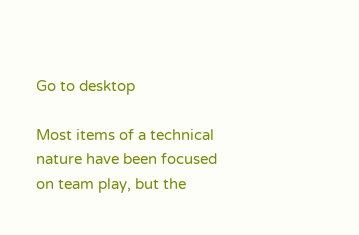Go to desktop

Most items of a technical nature have been focused on team play, but the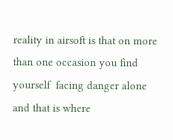reality in airsoft is that on more than one occasion you find yourself  facing danger alone and that is where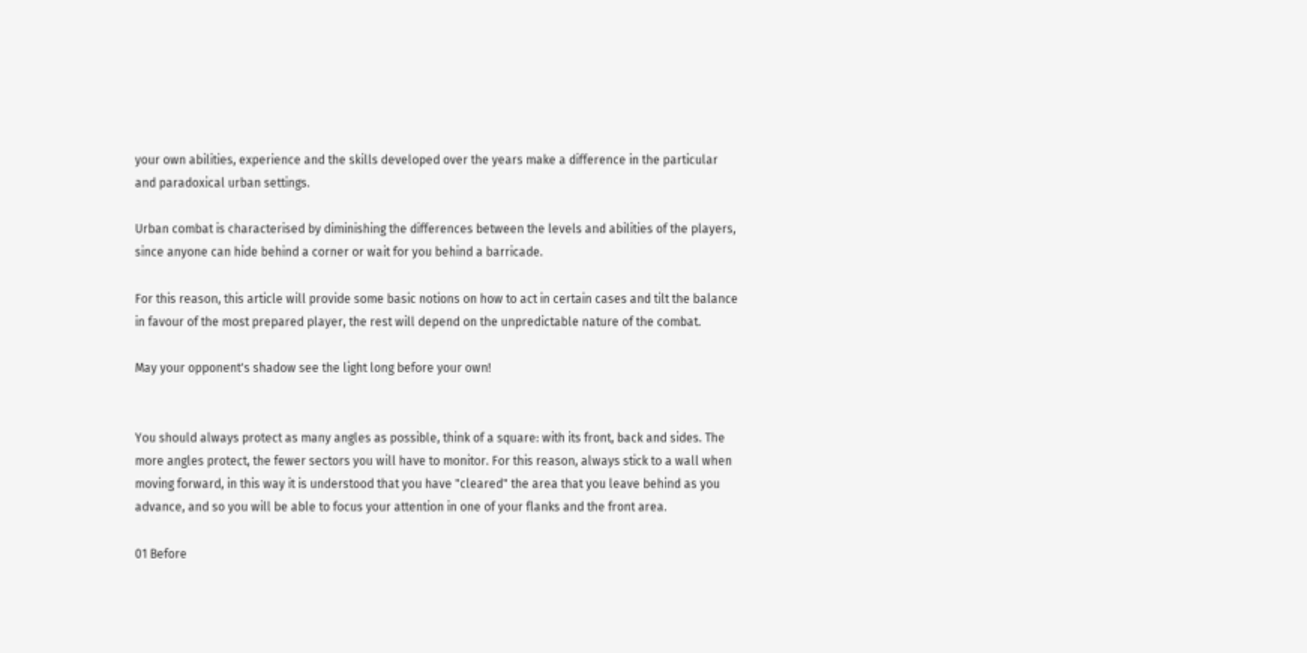your own abilities, experience and the skills developed over the years make a difference in the particular and paradoxical urban settings.

Urban combat is characterised by diminishing the differences between the levels and abilities of the players, since anyone can hide behind a corner or wait for you behind a barricade.

For this reason, this article will provide some basic notions on how to act in certain cases and tilt the balance in favour of the most prepared player, the rest will depend on the unpredictable nature of the combat.

May your opponent's shadow see the light long before your own!


You should always protect as many angles as possible, think of a square: with its front, back and sides. The more angles protect, the fewer sectors you will have to monitor. For this reason, always stick to a wall when moving forward, in this way it is understood that you have "cleared" the area that you leave behind as you advance, and so you will be able to focus your attention in one of your flanks and the front area.

01 Before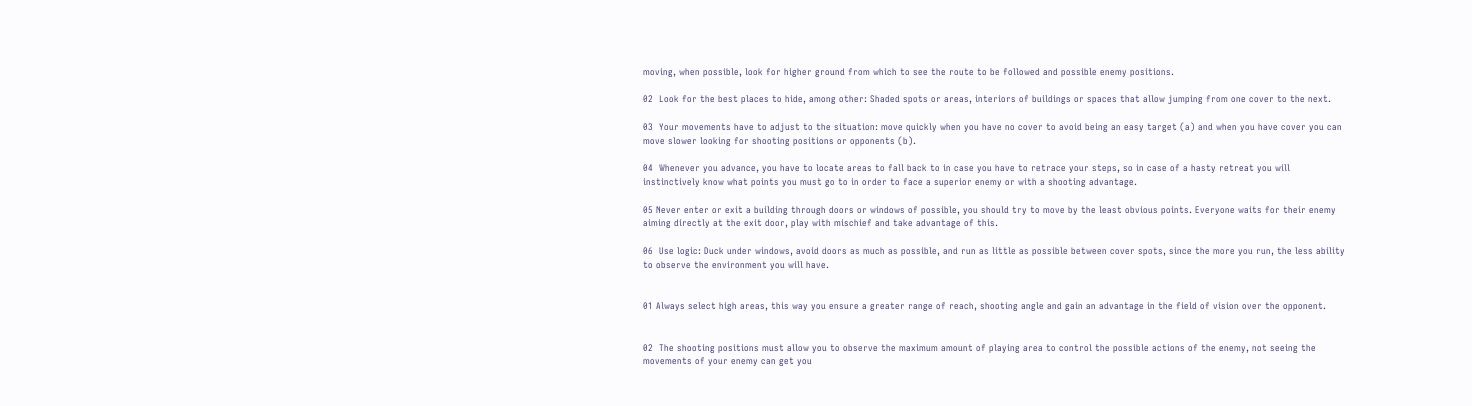moving, when possible, look for higher ground from which to see the route to be followed and possible enemy positions.

02  Look for the best places to hide, among other: Shaded spots or areas, interiors of buildings or spaces that allow jumping from one cover to the next.

03  Your movements have to adjust to the situation: move quickly when you have no cover to avoid being an easy target (a) and when you have cover you can move slower looking for shooting positions or opponents (b).

04  Whenever you advance, you have to locate areas to fall back to in case you have to retrace your steps, so in case of a hasty retreat you will instinctively know what points you must go to in order to face a superior enemy or with a shooting advantage.

05 Never enter or exit a building through doors or windows of possible, you should try to move by the least obvious points. Everyone waits for their enemy aiming directly at the exit door, play with mischief and take advantage of this.

06  Use logic: Duck under windows, avoid doors as much as possible, and run as little as possible between cover spots, since the more you run, the less ability to observe the environment you will have.


01 Always select high areas, this way you ensure a greater range of reach, shooting angle and gain an advantage in the field of vision over the opponent.


02  The shooting positions must allow you to observe the maximum amount of playing area to control the possible actions of the enemy, not seeing the movements of your enemy can get you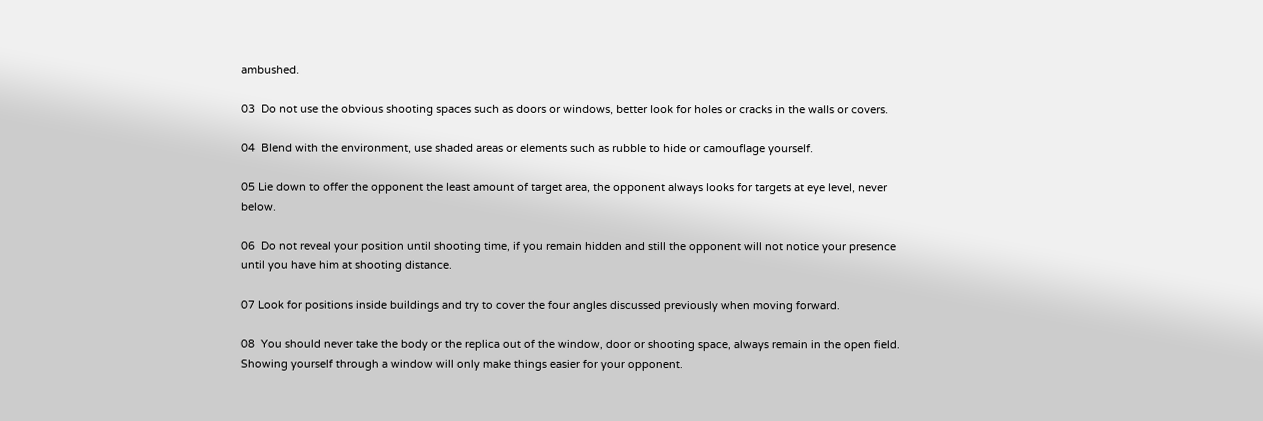ambushed.

03  Do not use the obvious shooting spaces such as doors or windows, better look for holes or cracks in the walls or covers.

04  Blend with the environment, use shaded areas or elements such as rubble to hide or camouflage yourself.

05 Lie down to offer the opponent the least amount of target area, the opponent always looks for targets at eye level, never below.

06  Do not reveal your position until shooting time, if you remain hidden and still the opponent will not notice your presence until you have him at shooting distance.

07 Look for positions inside buildings and try to cover the four angles discussed previously when moving forward.

08  You should never take the body or the replica out of the window, door or shooting space, always remain in the open field. Showing yourself through a window will only make things easier for your opponent.